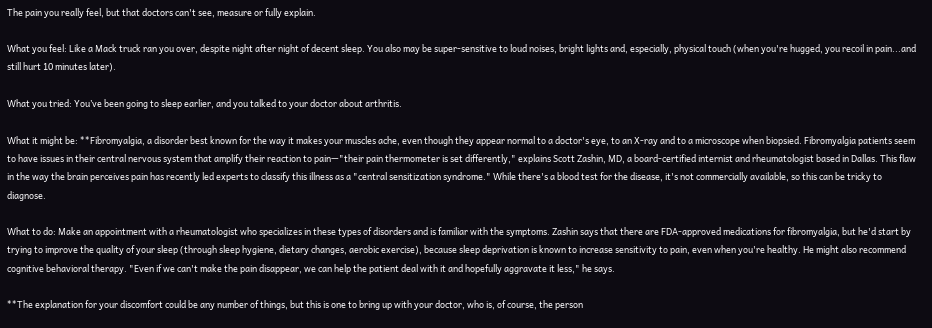The pain you really feel, but that doctors can't see, measure or fully explain.

What you feel: Like a Mack truck ran you over, despite night after night of decent sleep. You also may be super-sensitive to loud noises, bright lights and, especially, physical touch (when you're hugged, you recoil in pain...and still hurt 10 minutes later).

What you tried: You’ve been going to sleep earlier, and you talked to your doctor about arthritis.

What it might be: **Fibromyalgia, a disorder best known for the way it makes your muscles ache, even though they appear normal to a doctor's eye, to an X-ray and to a microscope when biopsied. Fibromyalgia patients seem to have issues in their central nervous system that amplify their reaction to pain—"their pain thermometer is set differently," explains Scott Zashin, MD, a board-certified internist and rheumatologist based in Dallas. This flaw in the way the brain perceives pain has recently led experts to classify this illness as a "central sensitization syndrome." While there's a blood test for the disease, it's not commercially available, so this can be tricky to diagnose.

What to do: Make an appointment with a rheumatologist who specializes in these types of disorders and is familiar with the symptoms. Zashin says that there are FDA-approved medications for fibromyalgia, but he'd start by trying to improve the quality of your sleep (through sleep hygiene, dietary changes, aerobic exercise), because sleep deprivation is known to increase sensitivity to pain, even when you're healthy. He might also recommend cognitive behavioral therapy. "Even if we can't make the pain disappear, we can help the patient deal with it and hopefully aggravate it less," he says.

**The explanation for your discomfort could be any number of things, but this is one to bring up with your doctor, who is, of course, the person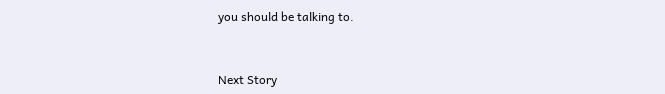you should be talking to.


Next Story